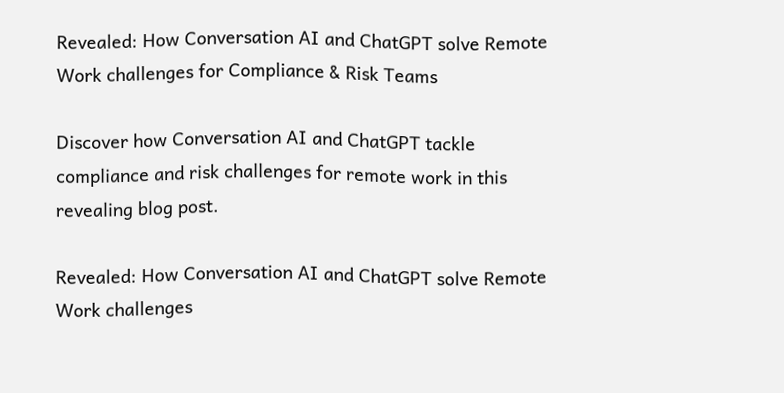Revealed: How Conversation AI and ChatGPT solve Remote Work challenges for Compliance & Risk Teams

Discover how Conversation AI and ChatGPT tackle compliance and risk challenges for remote work in this revealing blog post.

Revealed: How Conversation AI and ChatGPT solve Remote Work challenges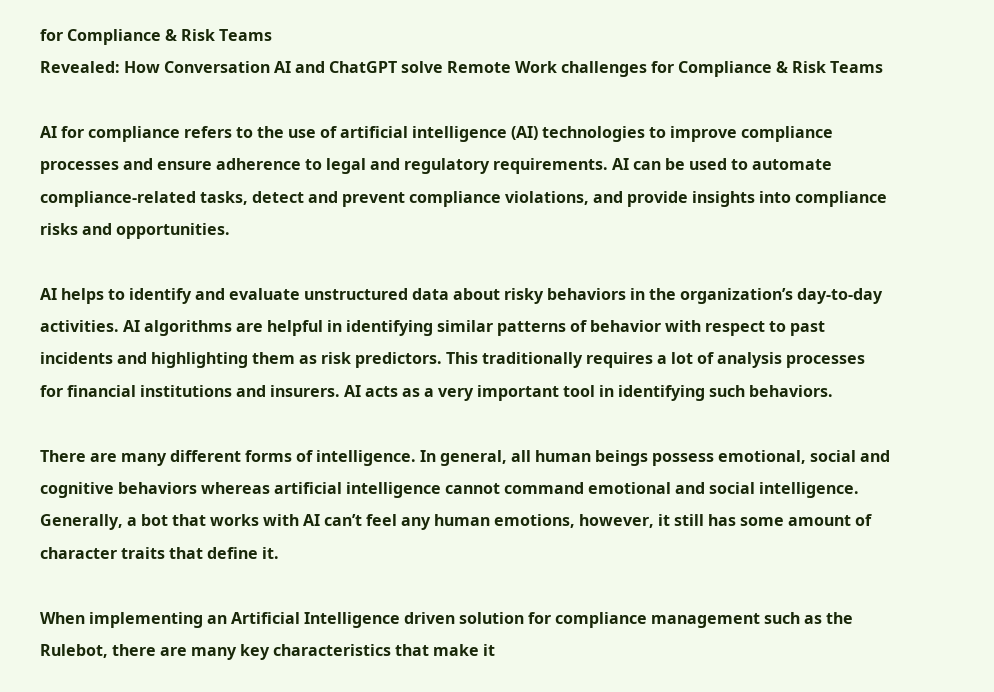for Compliance & Risk Teams
Revealed: How Conversation AI and ChatGPT solve Remote Work challenges for Compliance & Risk Teams

AI for compliance refers to the use of artificial intelligence (AI) technologies to improve compliance processes and ensure adherence to legal and regulatory requirements. AI can be used to automate compliance-related tasks, detect and prevent compliance violations, and provide insights into compliance risks and opportunities.

AI helps to identify and evaluate unstructured data about risky behaviors in the organization’s day-to-day activities. AI algorithms are helpful in identifying similar patterns of behavior with respect to past incidents and highlighting them as risk predictors. This traditionally requires a lot of analysis processes for financial institutions and insurers. AI acts as a very important tool in identifying such behaviors.

There are many different forms of intelligence. In general, all human beings possess emotional, social and cognitive behaviors whereas artificial intelligence cannot command emotional and social intelligence. Generally, a bot that works with AI can’t feel any human emotions, however, it still has some amount of character traits that define it.

When implementing an Artificial Intelligence driven solution for compliance management such as the Rulebot, there are many key characteristics that make it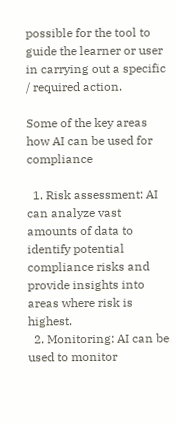possible for the tool to guide the learner or user in carrying out a specific / required action.

Some of the key areas how AI can be used for compliance

  1. Risk assessment: AI can analyze vast amounts of data to identify potential compliance risks and provide insights into areas where risk is highest.
  2. Monitoring: AI can be used to monitor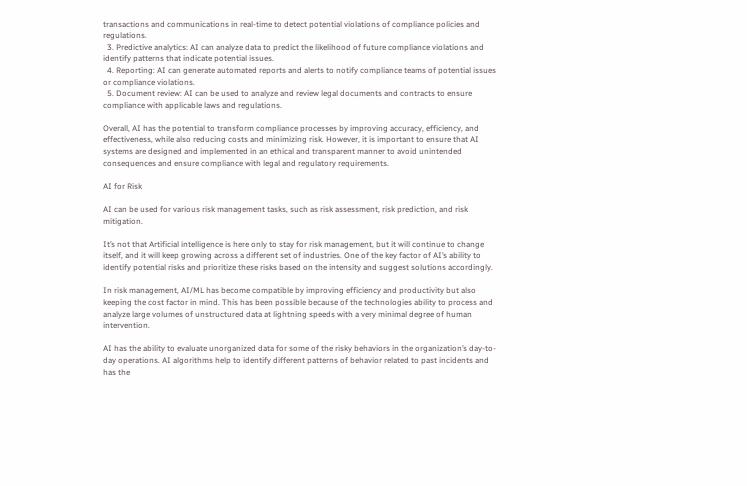transactions and communications in real-time to detect potential violations of compliance policies and regulations.
  3. Predictive analytics: AI can analyze data to predict the likelihood of future compliance violations and identify patterns that indicate potential issues.
  4. Reporting: AI can generate automated reports and alerts to notify compliance teams of potential issues or compliance violations.
  5. Document review: AI can be used to analyze and review legal documents and contracts to ensure compliance with applicable laws and regulations.

Overall, AI has the potential to transform compliance processes by improving accuracy, efficiency, and effectiveness, while also reducing costs and minimizing risk. However, it is important to ensure that AI systems are designed and implemented in an ethical and transparent manner to avoid unintended consequences and ensure compliance with legal and regulatory requirements.

AI for Risk

AI can be used for various risk management tasks, such as risk assessment, risk prediction, and risk mitigation.

It’s not that Artificial intelligence is here only to stay for risk management, but it will continue to change itself, and it will keep growing across a different set of industries. One of the key factor of AI’s ability to identify potential risks and prioritize these risks based on the intensity and suggest solutions accordingly.

In risk management, AI/ML has become compatible by improving efficiency and productivity but also keeping the cost factor in mind. This has been possible because of the technologies ability to process and analyze large volumes of unstructured data at lightning speeds with a very minimal degree of human intervention.

AI has the ability to evaluate unorganized data for some of the risky behaviors in the organization’s day-to-day operations. AI algorithms help to identify different patterns of behavior related to past incidents and has the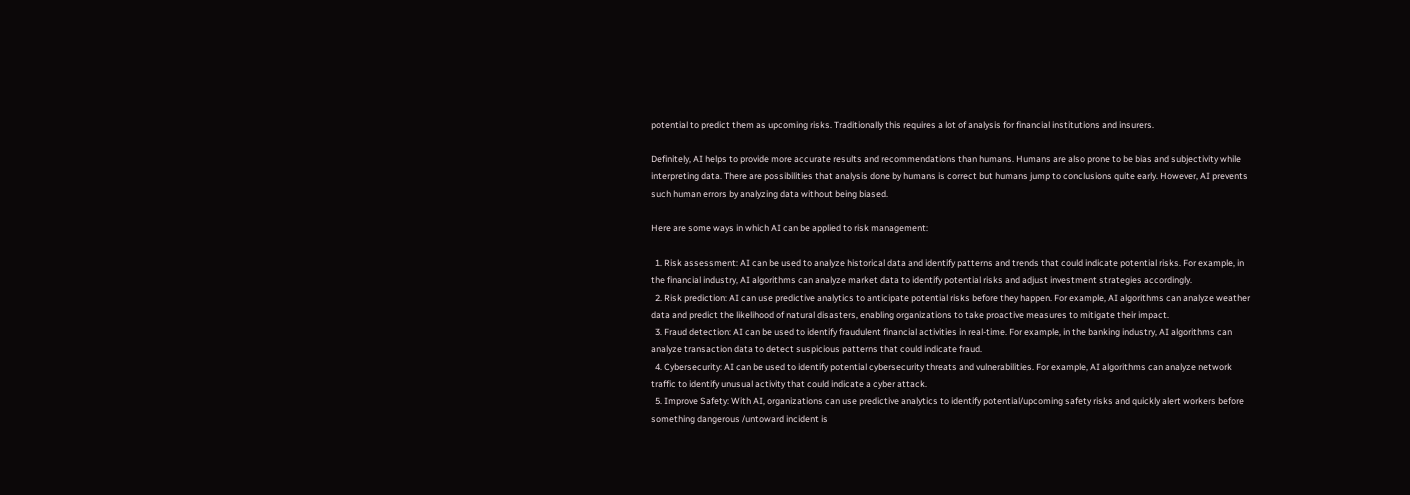potential to predict them as upcoming risks. Traditionally this requires a lot of analysis for financial institutions and insurers.

Definitely, AI helps to provide more accurate results and recommendations than humans. Humans are also prone to be bias and subjectivity while interpreting data. There are possibilities that analysis done by humans is correct but humans jump to conclusions quite early. However, AI prevents such human errors by analyzing data without being biased.

Here are some ways in which AI can be applied to risk management:

  1. Risk assessment: AI can be used to analyze historical data and identify patterns and trends that could indicate potential risks. For example, in the financial industry, AI algorithms can analyze market data to identify potential risks and adjust investment strategies accordingly.
  2. Risk prediction: AI can use predictive analytics to anticipate potential risks before they happen. For example, AI algorithms can analyze weather data and predict the likelihood of natural disasters, enabling organizations to take proactive measures to mitigate their impact.
  3. Fraud detection: AI can be used to identify fraudulent financial activities in real-time. For example, in the banking industry, AI algorithms can analyze transaction data to detect suspicious patterns that could indicate fraud.
  4. Cybersecurity: AI can be used to identify potential cybersecurity threats and vulnerabilities. For example, AI algorithms can analyze network traffic to identify unusual activity that could indicate a cyber attack.
  5. Improve Safety: With AI, organizations can use predictive analytics to identify potential/upcoming safety risks and quickly alert workers before something dangerous /untoward incident is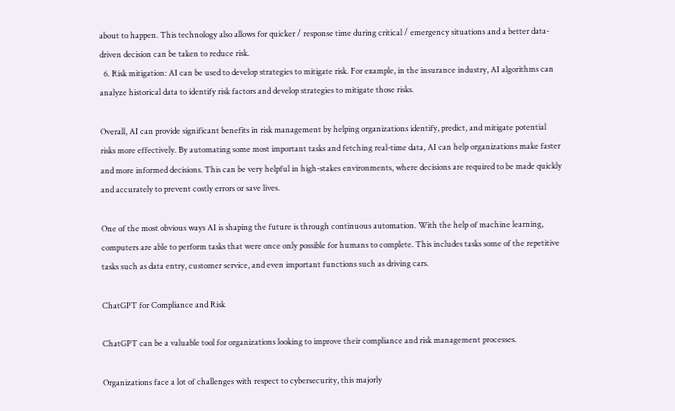about to happen. This technology also allows for quicker / response time during critical / emergency situations and a better data-driven decision can be taken to reduce risk.
  6. Risk mitigation: AI can be used to develop strategies to mitigate risk. For example, in the insurance industry, AI algorithms can analyze historical data to identify risk factors and develop strategies to mitigate those risks.

Overall, AI can provide significant benefits in risk management by helping organizations identify, predict, and mitigate potential risks more effectively. By automating some most important tasks and fetching real-time data, AI can help organizations make faster and more informed decisions. This can be very helpful in high-stakes environments, where decisions are required to be made quickly and accurately to prevent costly errors or save lives.

One of the most obvious ways AI is shaping the future is through continuous automation. With the help of machine learning, computers are able to perform tasks that were once only possible for humans to complete. This includes tasks some of the repetitive tasks such as data entry, customer service, and even important functions such as driving cars.

ChatGPT for Compliance and Risk

ChatGPT can be a valuable tool for organizations looking to improve their compliance and risk management processes.

Organizations face a lot of challenges with respect to cybersecurity, this majorly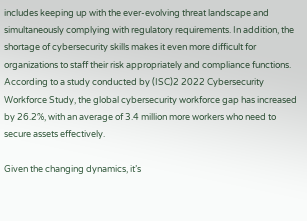includes keeping up with the ever-evolving threat landscape and simultaneously complying with regulatory requirements. In addition, the shortage of cybersecurity skills makes it even more difficult for organizations to staff their risk appropriately and compliance functions. According to a study conducted by (ISC)2 2022 Cybersecurity Workforce Study, the global cybersecurity workforce gap has increased by 26.2%, with an average of 3.4 million more workers who need to secure assets effectively.

Given the changing dynamics, it’s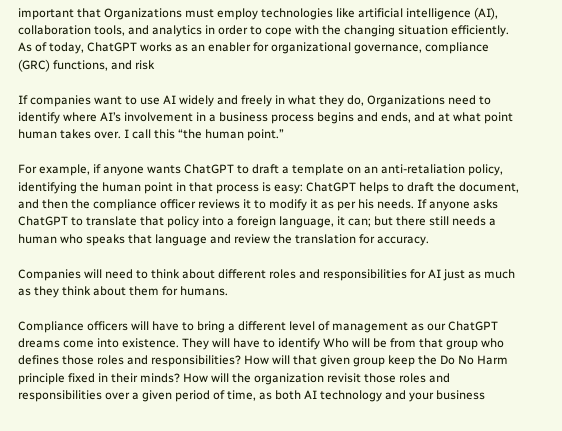important that Organizations must employ technologies like artificial intelligence (AI), collaboration tools, and analytics in order to cope with the changing situation efficiently. As of today, ChatGPT works as an enabler for organizational governance, compliance (GRC) functions, and risk

If companies want to use AI widely and freely in what they do, Organizations need to identify where AI’s involvement in a business process begins and ends, and at what point human takes over. I call this “the human point.”

For example, if anyone wants ChatGPT to draft a template on an anti-retaliation policy, identifying the human point in that process is easy: ChatGPT helps to draft the document, and then the compliance officer reviews it to modify it as per his needs. If anyone asks ChatGPT to translate that policy into a foreign language, it can; but there still needs a human who speaks that language and review the translation for accuracy.

Companies will need to think about different roles and responsibilities for AI just as much as they think about them for humans.

Compliance officers will have to bring a different level of management as our ChatGPT dreams come into existence. They will have to identify Who will be from that group who defines those roles and responsibilities? How will that given group keep the Do No Harm principle fixed in their minds? How will the organization revisit those roles and responsibilities over a given period of time, as both AI technology and your business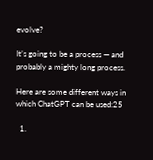evolve?

It’s going to be a process — and probably a mighty long process.

Here are some different ways in which ChatGPT can be used:25

  1.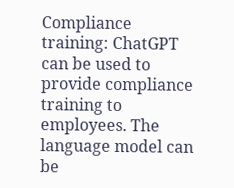Compliance training: ChatGPT can be used to provide compliance training to employees. The language model can be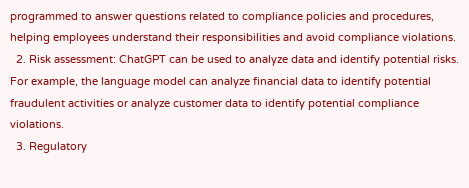programmed to answer questions related to compliance policies and procedures, helping employees understand their responsibilities and avoid compliance violations.
  2. Risk assessment: ChatGPT can be used to analyze data and identify potential risks. For example, the language model can analyze financial data to identify potential fraudulent activities or analyze customer data to identify potential compliance violations.
  3. Regulatory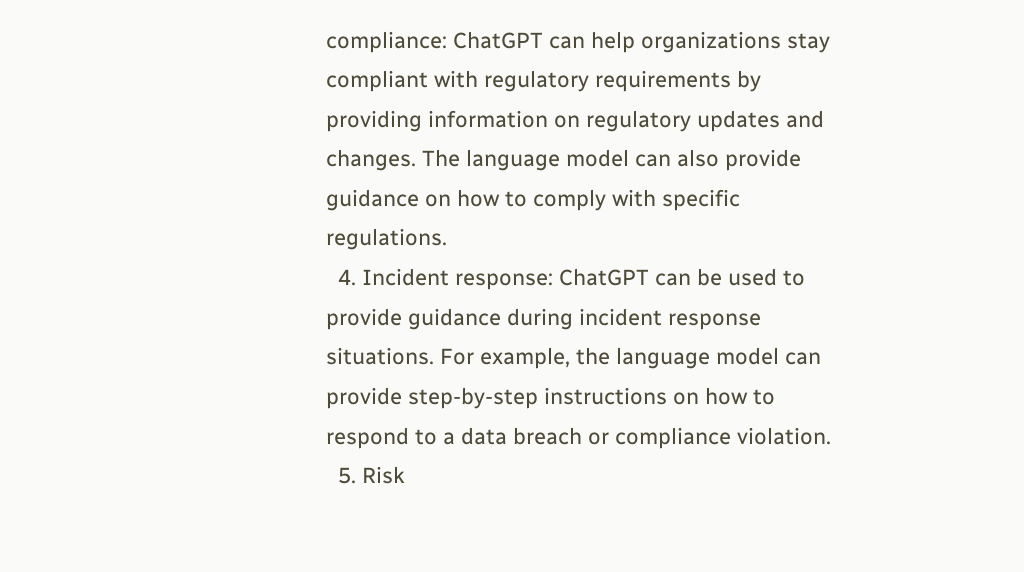compliance: ChatGPT can help organizations stay compliant with regulatory requirements by providing information on regulatory updates and changes. The language model can also provide guidance on how to comply with specific regulations.
  4. Incident response: ChatGPT can be used to provide guidance during incident response situations. For example, the language model can provide step-by-step instructions on how to respond to a data breach or compliance violation.
  5. Risk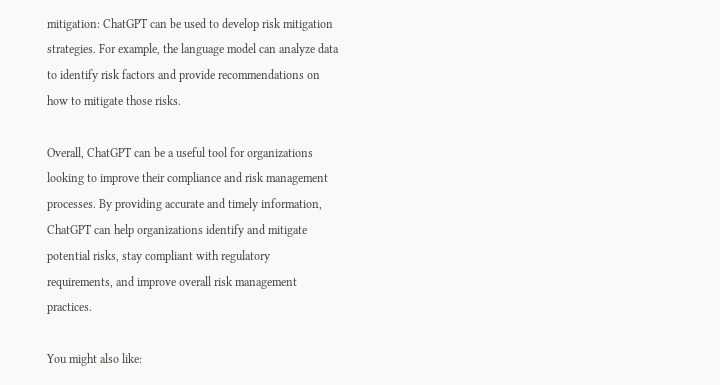mitigation: ChatGPT can be used to develop risk mitigation strategies. For example, the language model can analyze data to identify risk factors and provide recommendations on how to mitigate those risks.

Overall, ChatGPT can be a useful tool for organizations looking to improve their compliance and risk management processes. By providing accurate and timely information, ChatGPT can help organizations identify and mitigate potential risks, stay compliant with regulatory requirements, and improve overall risk management practices.

You might also like: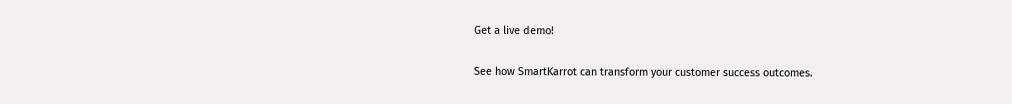Get a live demo!

See how SmartKarrot can transform your customer success outcomes.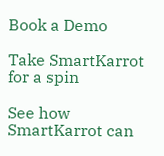Book a Demo

Take SmartKarrot for a spin

See how SmartKarrot can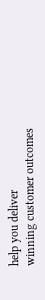help you deliver
winning customer outcomes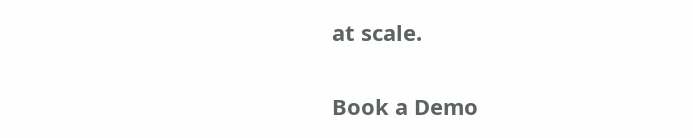at scale.

Book a Demo